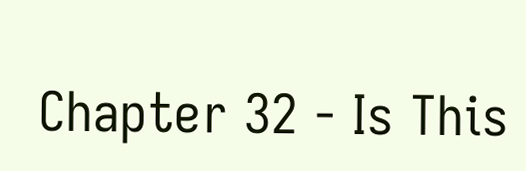Chapter 32 - Is This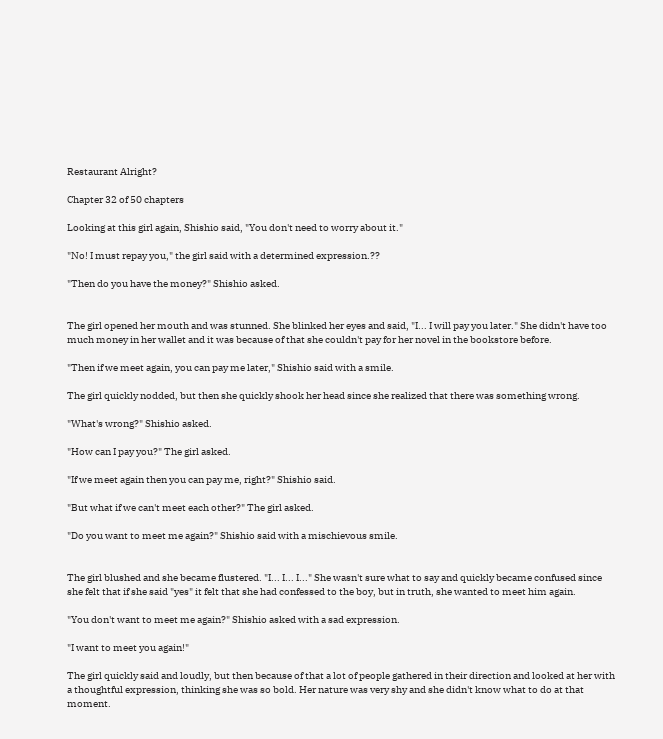Restaurant Alright?

Chapter 32 of 50 chapters

Looking at this girl again, Shishio said, "You don't need to worry about it."

"No! I must repay you," the girl said with a determined expression.??

"Then do you have the money?" Shishio asked.


The girl opened her mouth and was stunned. She blinked her eyes and said, "I... I will pay you later." She didn't have too much money in her wallet and it was because of that she couldn't pay for her novel in the bookstore before.

"Then if we meet again, you can pay me later," Shishio said with a smile.

The girl quickly nodded, but then she quickly shook her head since she realized that there was something wrong.

"What's wrong?" Shishio asked.

"How can I pay you?" The girl asked.

"If we meet again then you can pay me, right?" Shishio said.

"But what if we can't meet each other?" The girl asked.

"Do you want to meet me again?" Shishio said with a mischievous smile.


The girl blushed and she became flustered. "I... I... I..." She wasn't sure what to say and quickly became confused since she felt that if she said "yes" it felt that she had confessed to the boy, but in truth, she wanted to meet him again.

"You don't want to meet me again?" Shishio asked with a sad expression.

"I want to meet you again!"

The girl quickly said and loudly, but then because of that a lot of people gathered in their direction and looked at her with a thoughtful expression, thinking she was so bold. Her nature was very shy and she didn't know what to do at that moment.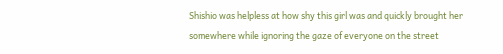Shishio was helpless at how shy this girl was and quickly brought her somewhere while ignoring the gaze of everyone on the street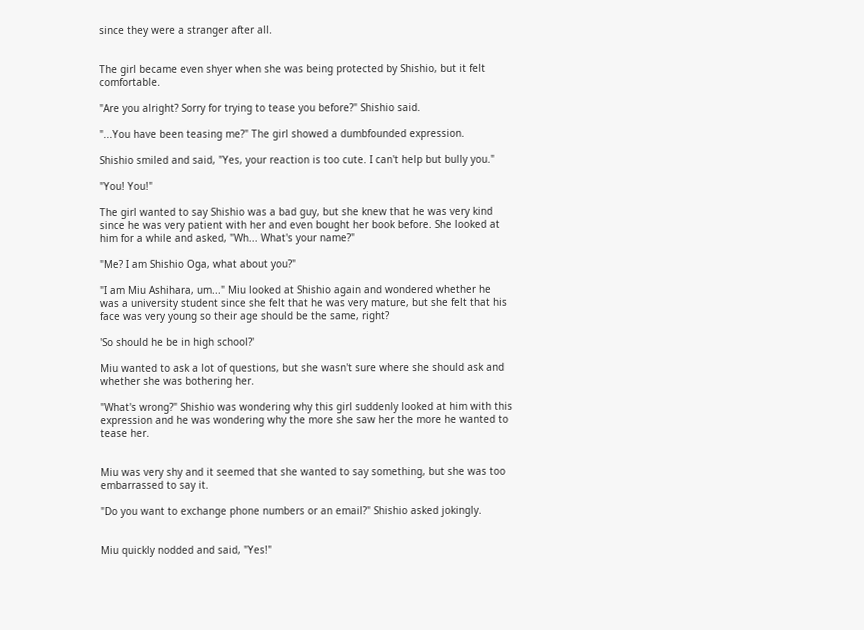since they were a stranger after all.


The girl became even shyer when she was being protected by Shishio, but it felt comfortable.

"Are you alright? Sorry for trying to tease you before?" Shishio said.

"...You have been teasing me?" The girl showed a dumbfounded expression.

Shishio smiled and said, "Yes, your reaction is too cute. I can't help but bully you."

"You! You!"

The girl wanted to say Shishio was a bad guy, but she knew that he was very kind since he was very patient with her and even bought her book before. She looked at him for a while and asked, "Wh... What's your name?"

"Me? I am Shishio Oga, what about you?"

"I am Miu Ashihara, um..." Miu looked at Shishio again and wondered whether he was a university student since she felt that he was very mature, but she felt that his face was very young so their age should be the same, right?

'So should he be in high school?'

Miu wanted to ask a lot of questions, but she wasn't sure where she should ask and whether she was bothering her.

"What's wrong?" Shishio was wondering why this girl suddenly looked at him with this expression and he was wondering why the more she saw her the more he wanted to tease her.


Miu was very shy and it seemed that she wanted to say something, but she was too embarrassed to say it.

"Do you want to exchange phone numbers or an email?" Shishio asked jokingly.


Miu quickly nodded and said, "Yes!"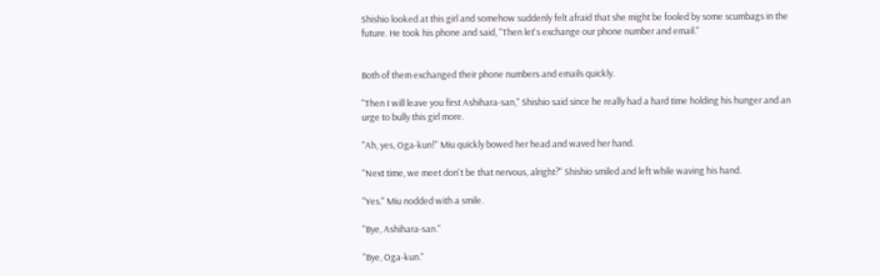Shishio looked at this girl and somehow suddenly felt afraid that she might be fooled by some scumbags in the future. He took his phone and said, "Then let's exchange our phone number and email."


Both of them exchanged their phone numbers and emails quickly.

"Then I will leave you first Ashihara-san," Shishio said since he really had a hard time holding his hunger and an urge to bully this girl more.

"Ah, yes, Oga-kun!" Miu quickly bowed her head and waved her hand.

"Next time, we meet don't be that nervous, alright?" Shishio smiled and left while waving his hand.

"Yes." Miu nodded with a smile.

"Bye, Ashihara-san."

"Bye, Oga-kun."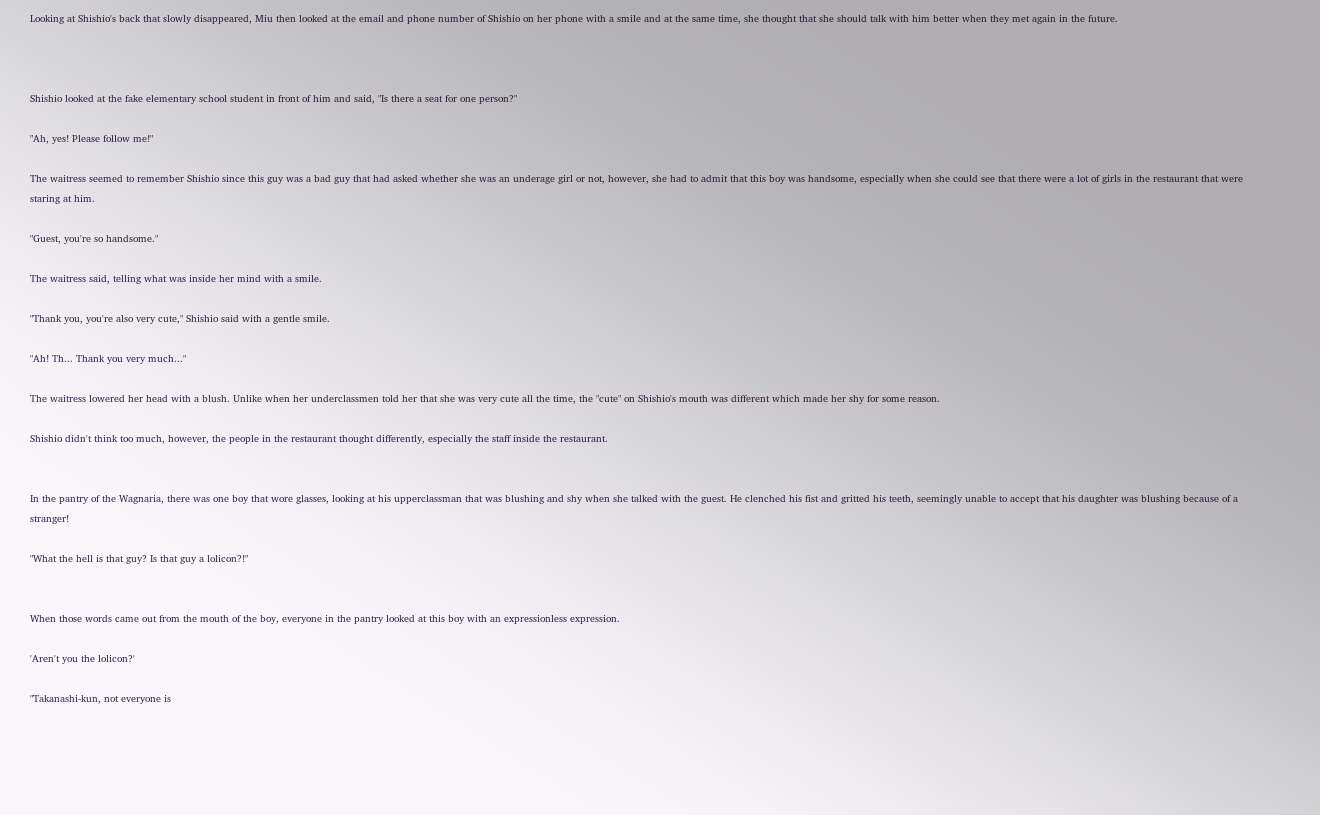Looking at Shishio's back that slowly disappeared, Miu then looked at the email and phone number of Shishio on her phone with a smile and at the same time, she thought that she should talk with him better when they met again in the future.



Shishio looked at the fake elementary school student in front of him and said, "Is there a seat for one person?"

"Ah, yes! Please follow me!"

The waitress seemed to remember Shishio since this guy was a bad guy that had asked whether she was an underage girl or not, however, she had to admit that this boy was handsome, especially when she could see that there were a lot of girls in the restaurant that were staring at him.

"Guest, you're so handsome."

The waitress said, telling what was inside her mind with a smile.

"Thank you, you're also very cute," Shishio said with a gentle smile.

"Ah! Th... Thank you very much..."

The waitress lowered her head with a blush. Unlike when her underclassmen told her that she was very cute all the time, the "cute" on Shishio's mouth was different which made her shy for some reason.

Shishio didn't think too much, however, the people in the restaurant thought differently, especially the staff inside the restaurant.


In the pantry of the Wagnaria, there was one boy that wore glasses, looking at his upperclassman that was blushing and shy when she talked with the guest. He clenched his fist and gritted his teeth, seemingly unable to accept that his daughter was blushing because of a stranger!

"What the hell is that guy? Is that guy a lolicon?!"


When those words came out from the mouth of the boy, everyone in the pantry looked at this boy with an expressionless expression.

'Aren't you the lolicon?'

"Takanashi-kun, not everyone is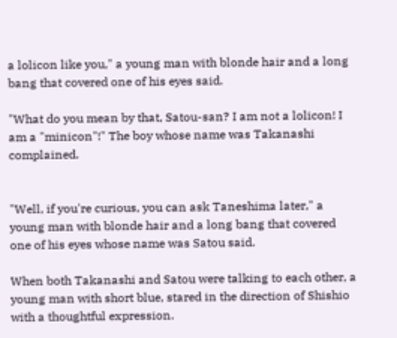a lolicon like you," a young man with blonde hair and a long bang that covered one of his eyes said.

"What do you mean by that, Satou-san? I am not a lolicon! I am a "minicon"!" The boy whose name was Takanashi complained.


"Well, if you're curious, you can ask Taneshima later," a young man with blonde hair and a long bang that covered one of his eyes whose name was Satou said.

When both Takanashi and Satou were talking to each other, a young man with short blue, stared in the direction of Shishio with a thoughtful expression.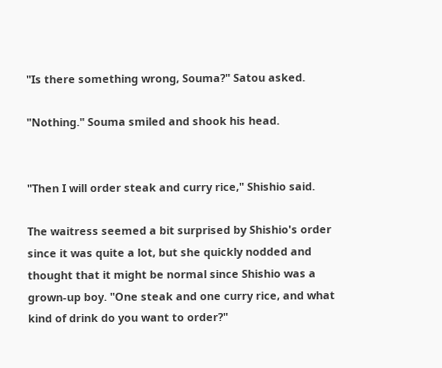"Is there something wrong, Souma?" Satou asked.

"Nothing." Souma smiled and shook his head.


"Then I will order steak and curry rice," Shishio said.

The waitress seemed a bit surprised by Shishio's order since it was quite a lot, but she quickly nodded and thought that it might be normal since Shishio was a grown-up boy. "One steak and one curry rice, and what kind of drink do you want to order?"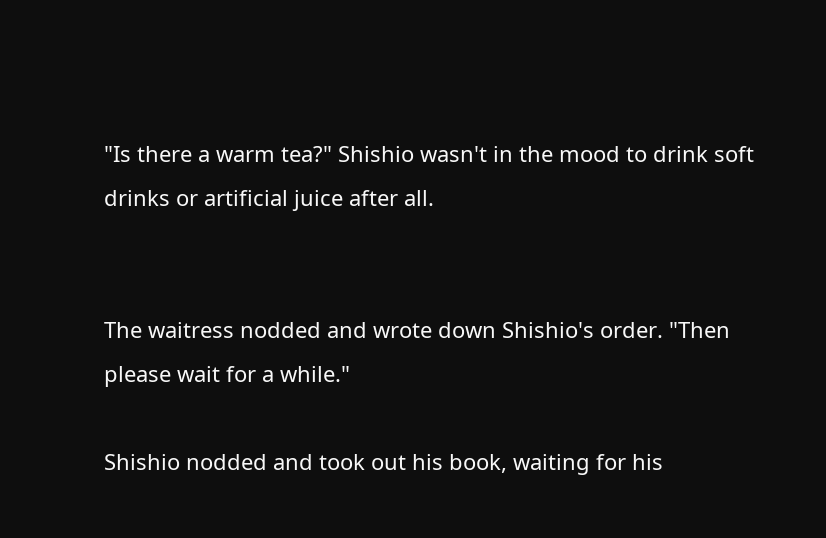"Is there a warm tea?" Shishio wasn't in the mood to drink soft drinks or artificial juice after all.


The waitress nodded and wrote down Shishio's order. "Then please wait for a while."

Shishio nodded and took out his book, waiting for his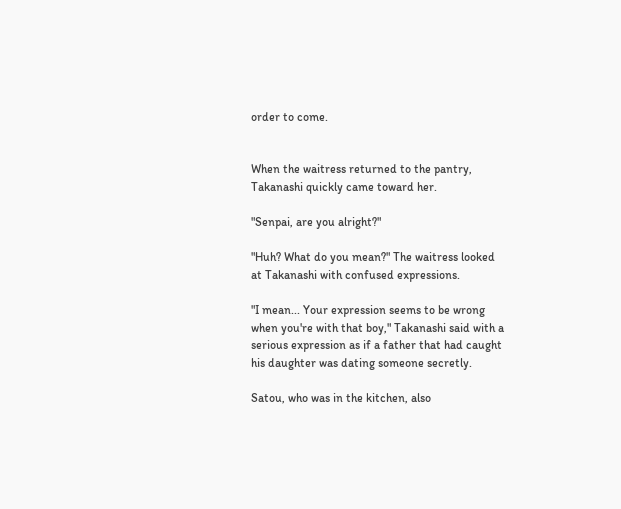order to come.


When the waitress returned to the pantry, Takanashi quickly came toward her.

"Senpai, are you alright?"

"Huh? What do you mean?" The waitress looked at Takanashi with confused expressions.

"I mean... Your expression seems to be wrong when you're with that boy," Takanashi said with a serious expression as if a father that had caught his daughter was dating someone secretly.

Satou, who was in the kitchen, also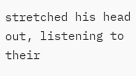stretched his head out, listening to their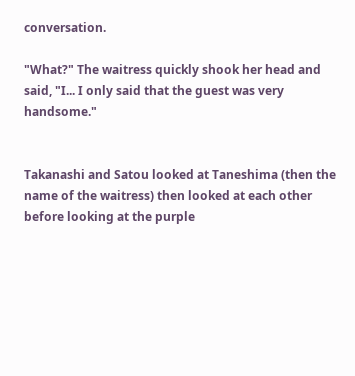conversation.

"What?" The waitress quickly shook her head and said, "I... I only said that the guest was very handsome."


Takanashi and Satou looked at Taneshima (then the name of the waitress) then looked at each other before looking at the purple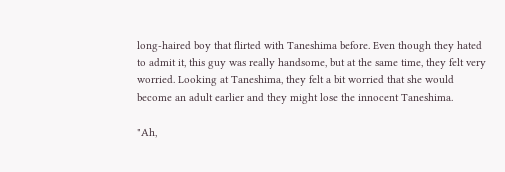long-haired boy that flirted with Taneshima before. Even though they hated to admit it, this guy was really handsome, but at the same time, they felt very worried. Looking at Taneshima, they felt a bit worried that she would become an adult earlier and they might lose the innocent Taneshima.

"Ah,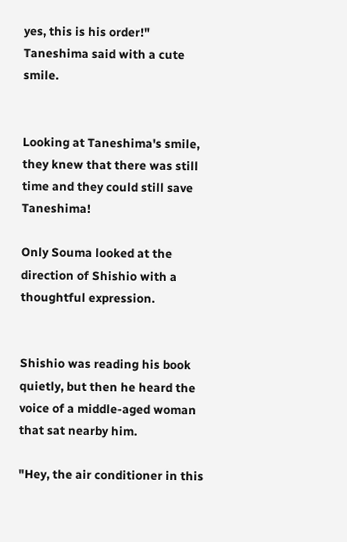yes, this is his order!" Taneshima said with a cute smile.


Looking at Taneshima's smile, they knew that there was still time and they could still save Taneshima!

Only Souma looked at the direction of Shishio with a thoughtful expression.


Shishio was reading his book quietly, but then he heard the voice of a middle-aged woman that sat nearby him.

"Hey, the air conditioner in this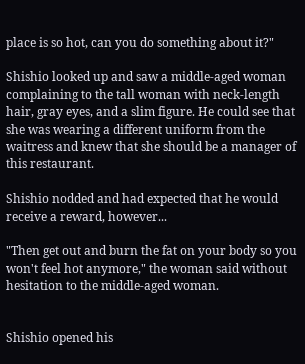place is so hot, can you do something about it?"

Shishio looked up and saw a middle-aged woman complaining to the tall woman with neck-length hair, gray eyes, and a slim figure. He could see that she was wearing a different uniform from the waitress and knew that she should be a manager of this restaurant.

Shishio nodded and had expected that he would receive a reward, however...

"Then get out and burn the fat on your body so you won't feel hot anymore," the woman said without hesitation to the middle-aged woman.


Shishio opened his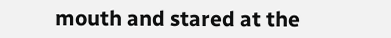mouth and stared at the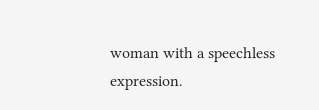woman with a speechless expression.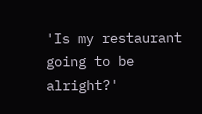'Is my restaurant going to be alright?'